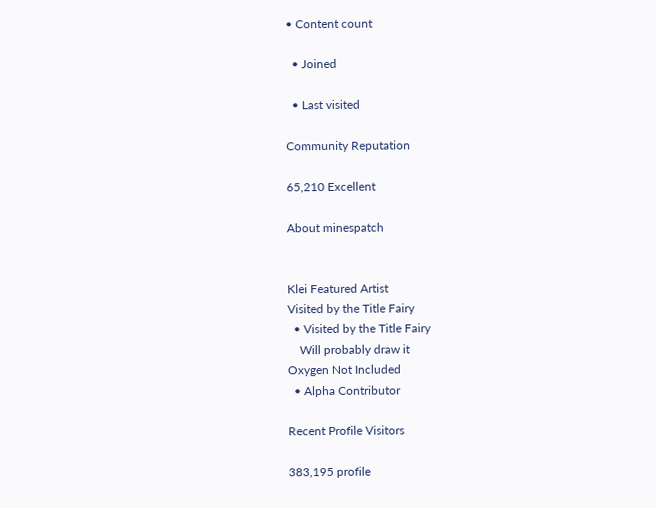• Content count

  • Joined

  • Last visited

Community Reputation

65,210 Excellent

About minespatch


Klei Featured Artist
Visited by the Title Fairy
  • Visited by the Title Fairy
    Will probably draw it
Oxygen Not Included
  • Alpha Contributor

Recent Profile Visitors

383,195 profile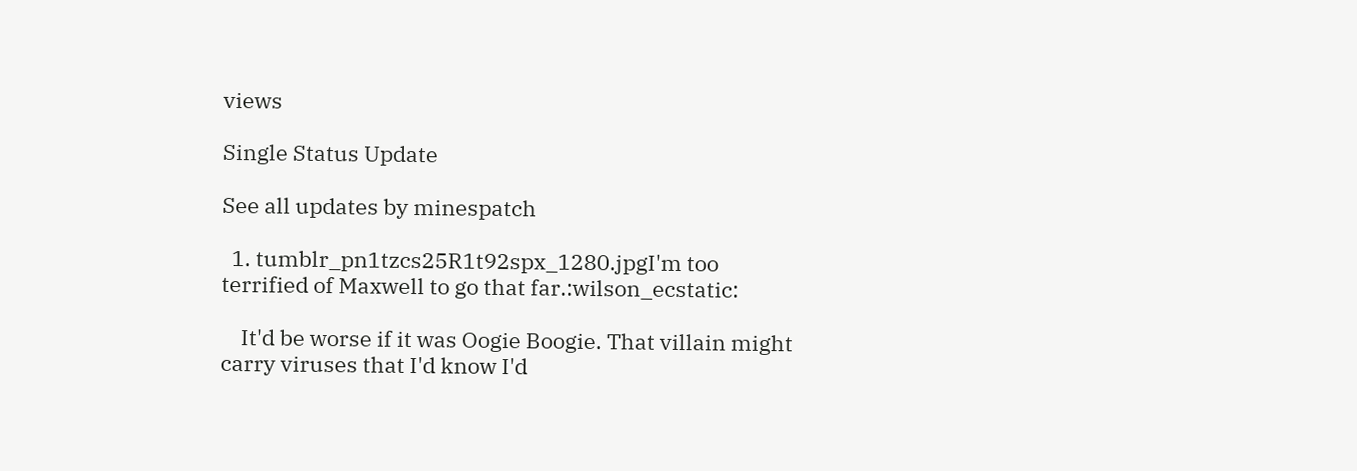views

Single Status Update

See all updates by minespatch

  1. tumblr_pn1tzcs25R1t92spx_1280.jpgI'm too terrified of Maxwell to go that far.:wilson_ecstatic:

    It'd be worse if it was Oogie Boogie. That villain might carry viruses that I'd know I'd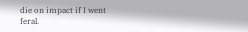die on impact if I went feral.